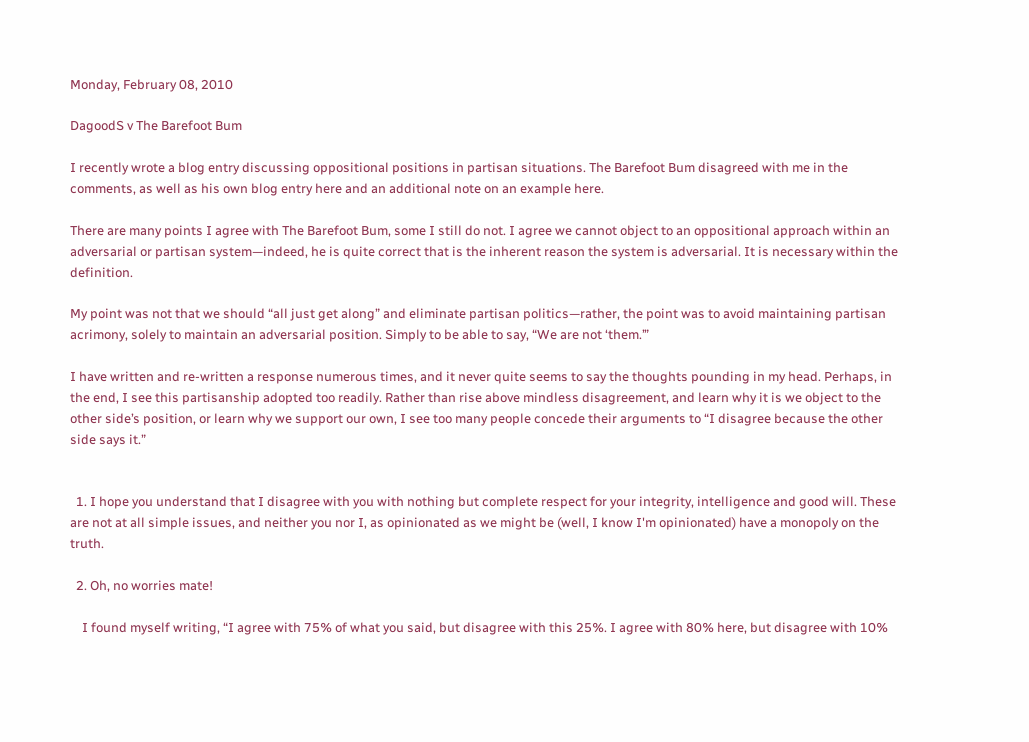Monday, February 08, 2010

DagoodS v The Barefoot Bum

I recently wrote a blog entry discussing oppositional positions in partisan situations. The Barefoot Bum disagreed with me in the comments, as well as his own blog entry here and an additional note on an example here.

There are many points I agree with The Barefoot Bum, some I still do not. I agree we cannot object to an oppositional approach within an adversarial or partisan system—indeed, he is quite correct that is the inherent reason the system is adversarial. It is necessary within the definition.

My point was not that we should “all just get along” and eliminate partisan politics—rather, the point was to avoid maintaining partisan acrimony, solely to maintain an adversarial position. Simply to be able to say, “We are not ‘them.’”

I have written and re-written a response numerous times, and it never quite seems to say the thoughts pounding in my head. Perhaps, in the end, I see this partisanship adopted too readily. Rather than rise above mindless disagreement, and learn why it is we object to the other side’s position, or learn why we support our own, I see too many people concede their arguments to “I disagree because the other side says it.”


  1. I hope you understand that I disagree with you with nothing but complete respect for your integrity, intelligence and good will. These are not at all simple issues, and neither you nor I, as opinionated as we might be (well, I know I'm opinionated) have a monopoly on the truth.

  2. Oh, no worries mate!

    I found myself writing, “I agree with 75% of what you said, but disagree with this 25%. I agree with 80% here, but disagree with 10%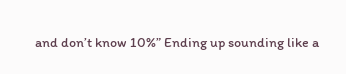and don’t know 10%” Ending up sounding like a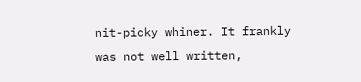nit-picky whiner. It frankly was not well written,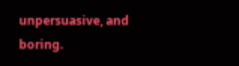unpersuasive, and boring.